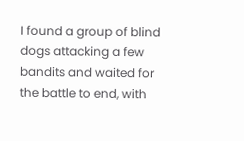I found a group of blind dogs attacking a few bandits and waited for the battle to end, with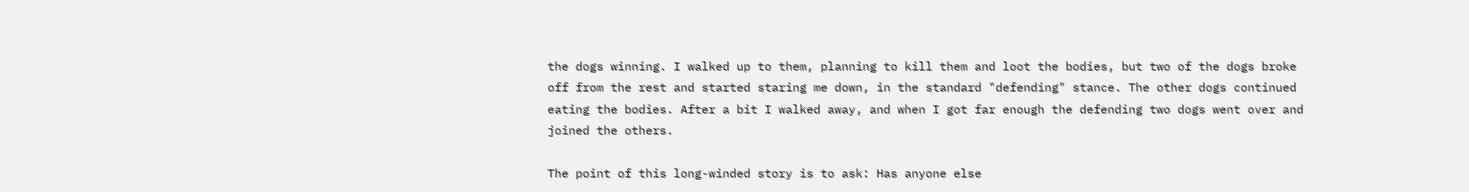the dogs winning. I walked up to them, planning to kill them and loot the bodies, but two of the dogs broke off from the rest and started staring me down, in the standard "defending" stance. The other dogs continued eating the bodies. After a bit I walked away, and when I got far enough the defending two dogs went over and joined the others.

The point of this long-winded story is to ask: Has anyone else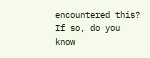encountered this? If so, do you know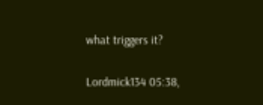what triggers it?

Lordmick134 05:38,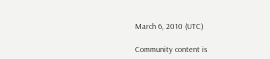March 6, 2010 (UTC)

Community content is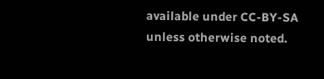available under CC-BY-SA unless otherwise noted.